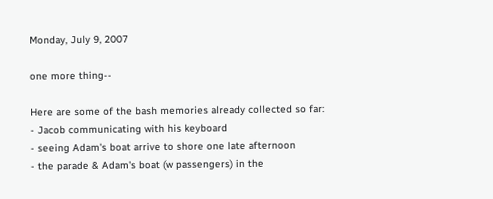Monday, July 9, 2007

one more thing--

Here are some of the bash memories already collected so far:
- Jacob communicating with his keyboard
- seeing Adam's boat arrive to shore one late afternoon
- the parade & Adam's boat (w passengers) in the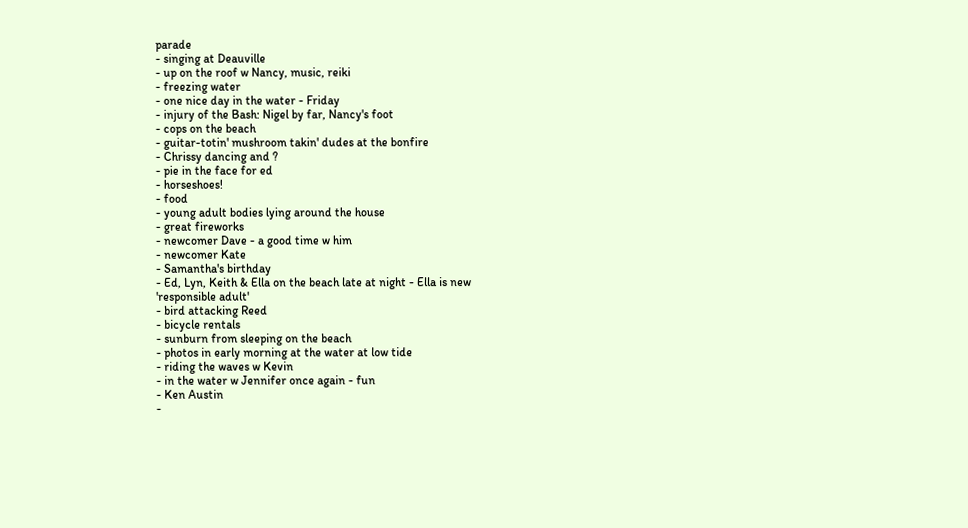parade
- singing at Deauville
- up on the roof w Nancy, music, reiki
- freezing water
- one nice day in the water - Friday
- injury of the Bash: Nigel by far, Nancy's foot
- cops on the beach
- guitar-totin' mushroom takin' dudes at the bonfire
- Chrissy dancing and ?
- pie in the face for ed
- horseshoes!
- food
- young adult bodies lying around the house
- great fireworks
- newcomer Dave - a good time w him
- newcomer Kate
- Samantha's birthday
- Ed, Lyn, Keith & Ella on the beach late at night - Ella is new
'responsible adult'
- bird attacking Reed
- bicycle rentals
- sunburn from sleeping on the beach
- photos in early morning at the water at low tide
- riding the waves w Kevin
- in the water w Jennifer once again - fun
- Ken Austin
-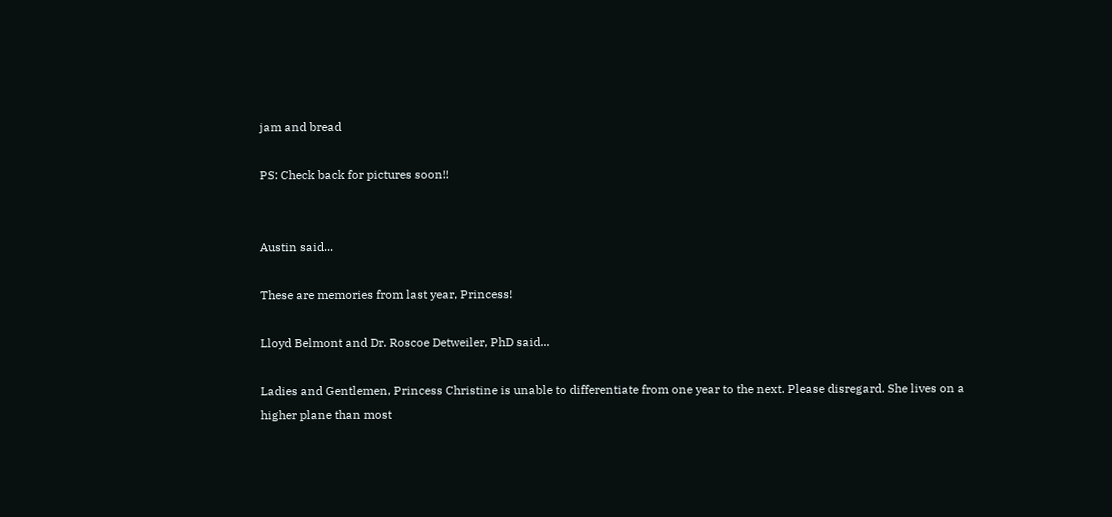jam and bread

PS: Check back for pictures soon!!


Austin said...

These are memories from last year, Princess!

Lloyd Belmont and Dr. Roscoe Detweiler, PhD said...

Ladies and Gentlemen, Princess Christine is unable to differentiate from one year to the next. Please disregard. She lives on a higher plane than most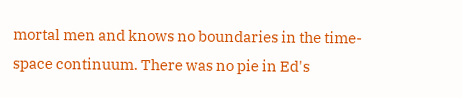mortal men and knows no boundaries in the time-space continuum. There was no pie in Ed's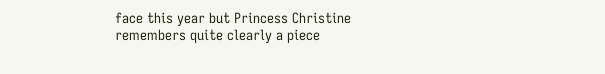face this year but Princess Christine remembers quite clearly a piece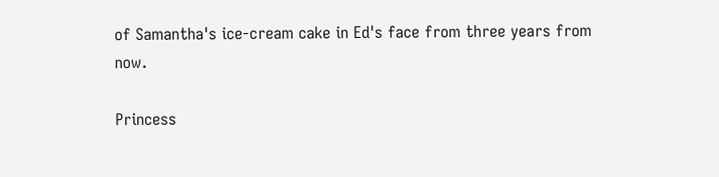of Samantha's ice-cream cake in Ed's face from three years from now.

Princess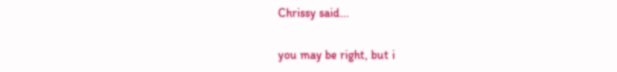Chrissy said...

you may be right, but i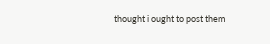thought i ought to post them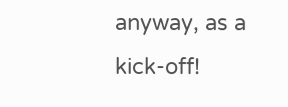anyway, as a kick-off!